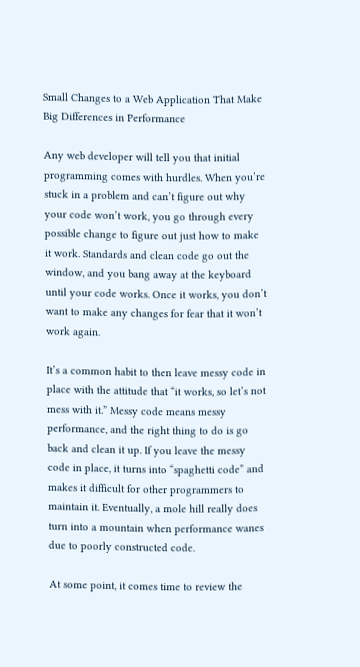Small Changes to a Web Application That Make Big Differences in Performance

Any web developer will tell you that initial programming comes with hurdles. When you’re stuck in a problem and can’t figure out why your code won’t work, you go through every possible change to figure out just how to make it work. Standards and clean code go out the window, and you bang away at the keyboard until your code works. Once it works, you don’t want to make any changes for fear that it won’t work again.

It’s a common habit to then leave messy code in place with the attitude that “it works, so let’s not mess with it.” Messy code means messy performance, and the right thing to do is go back and clean it up. If you leave the messy code in place, it turns into “spaghetti code” and makes it difficult for other programmers to maintain it. Eventually, a mole hill really does turn into a mountain when performance wanes due to poorly constructed code.

At some point, it comes time to review the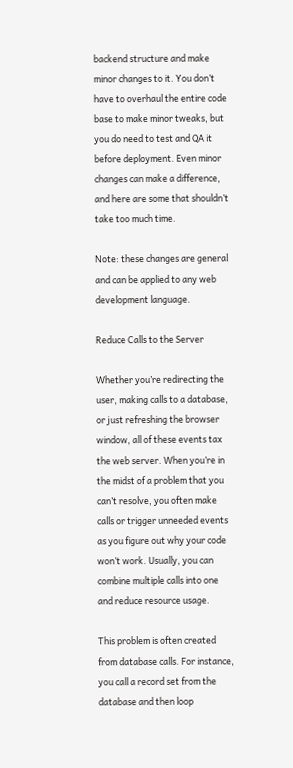backend structure and make minor changes to it. You don’t have to overhaul the entire code base to make minor tweaks, but you do need to test and QA it before deployment. Even minor changes can make a difference, and here are some that shouldn’t take too much time.

Note: these changes are general and can be applied to any web development language.

Reduce Calls to the Server

Whether you’re redirecting the user, making calls to a database, or just refreshing the browser window, all of these events tax the web server. When you’re in the midst of a problem that you can’t resolve, you often make calls or trigger unneeded events as you figure out why your code won’t work. Usually, you can combine multiple calls into one and reduce resource usage.

This problem is often created from database calls. For instance, you call a record set from the database and then loop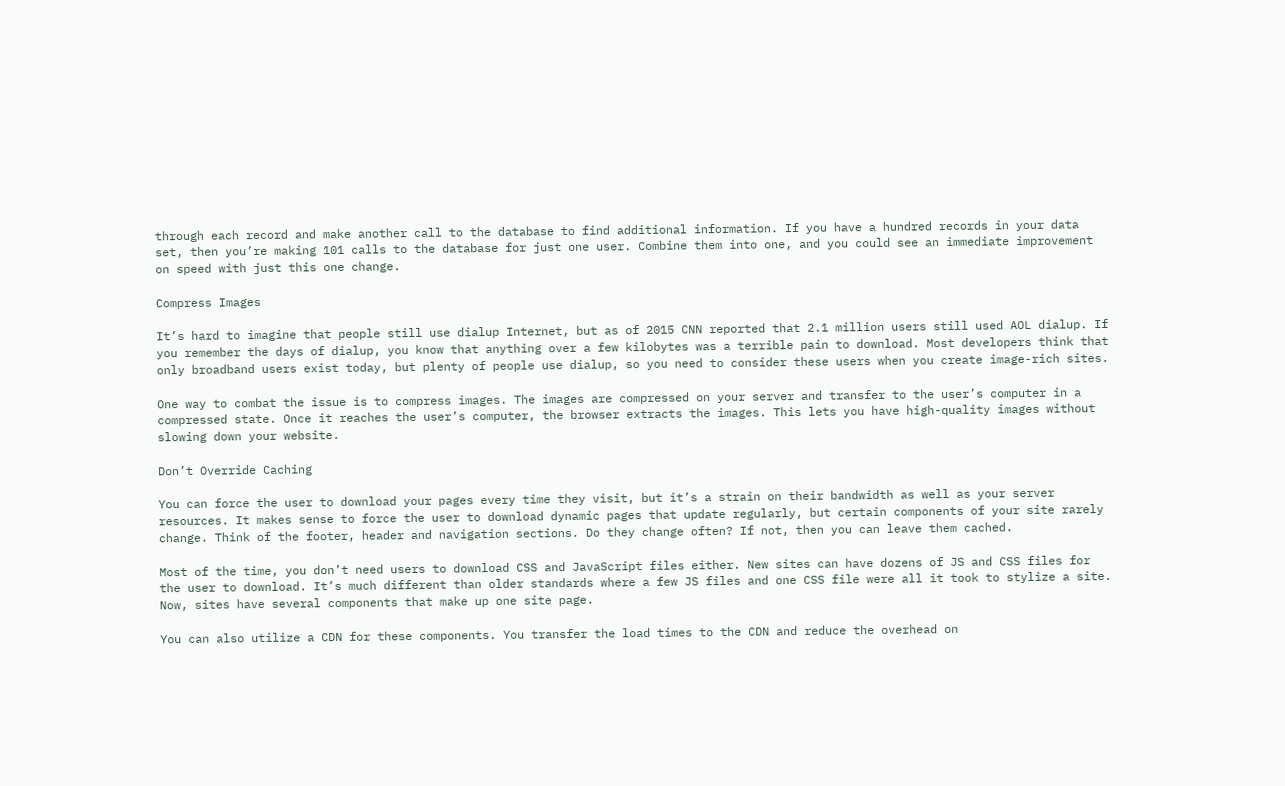through each record and make another call to the database to find additional information. If you have a hundred records in your data set, then you’re making 101 calls to the database for just one user. Combine them into one, and you could see an immediate improvement on speed with just this one change.

Compress Images

It’s hard to imagine that people still use dialup Internet, but as of 2015 CNN reported that 2.1 million users still used AOL dialup. If you remember the days of dialup, you know that anything over a few kilobytes was a terrible pain to download. Most developers think that only broadband users exist today, but plenty of people use dialup, so you need to consider these users when you create image-rich sites.

One way to combat the issue is to compress images. The images are compressed on your server and transfer to the user’s computer in a compressed state. Once it reaches the user’s computer, the browser extracts the images. This lets you have high-quality images without slowing down your website.

Don’t Override Caching

You can force the user to download your pages every time they visit, but it’s a strain on their bandwidth as well as your server resources. It makes sense to force the user to download dynamic pages that update regularly, but certain components of your site rarely change. Think of the footer, header and navigation sections. Do they change often? If not, then you can leave them cached.

Most of the time, you don’t need users to download CSS and JavaScript files either. New sites can have dozens of JS and CSS files for the user to download. It’s much different than older standards where a few JS files and one CSS file were all it took to stylize a site. Now, sites have several components that make up one site page.

You can also utilize a CDN for these components. You transfer the load times to the CDN and reduce the overhead on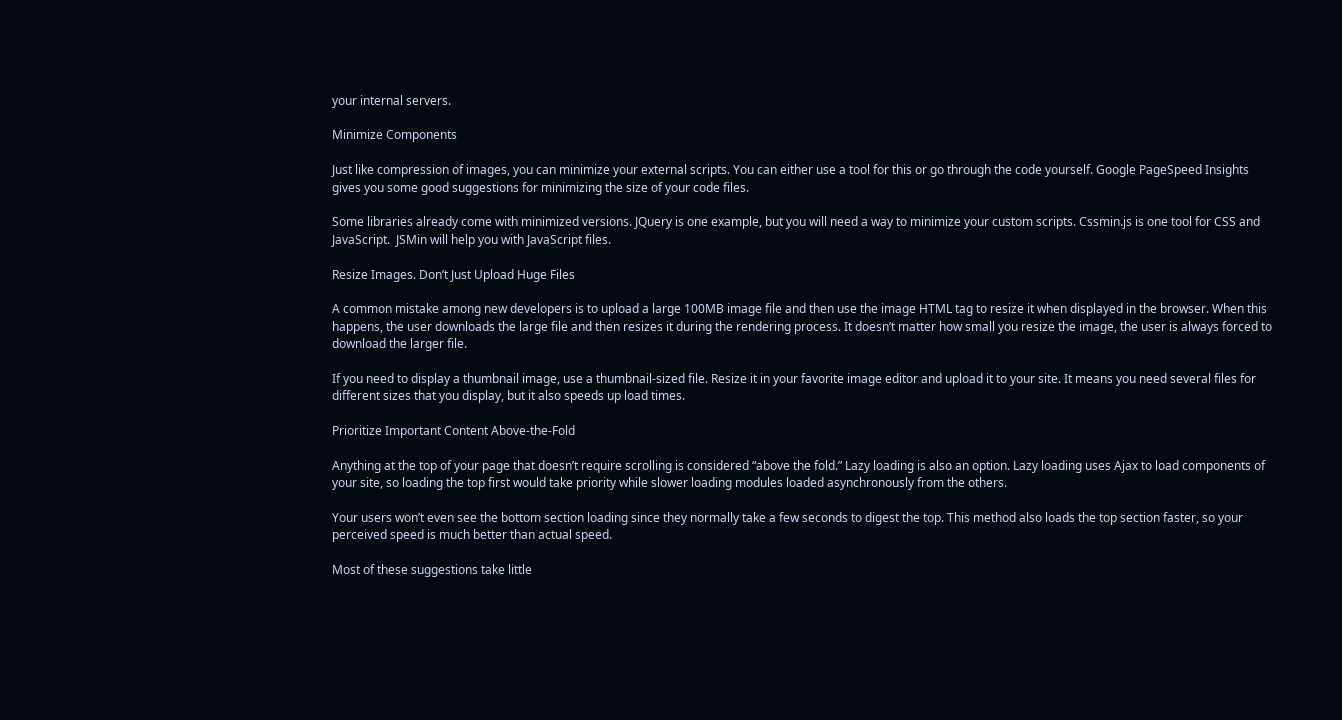your internal servers.

Minimize Components

Just like compression of images, you can minimize your external scripts. You can either use a tool for this or go through the code yourself. Google PageSpeed Insights gives you some good suggestions for minimizing the size of your code files.

Some libraries already come with minimized versions. JQuery is one example, but you will need a way to minimize your custom scripts. Cssmin.js is one tool for CSS and JavaScript.  JSMin will help you with JavaScript files.

Resize Images. Don’t Just Upload Huge Files

A common mistake among new developers is to upload a large 100MB image file and then use the image HTML tag to resize it when displayed in the browser. When this happens, the user downloads the large file and then resizes it during the rendering process. It doesn’t matter how small you resize the image, the user is always forced to download the larger file.

If you need to display a thumbnail image, use a thumbnail-sized file. Resize it in your favorite image editor and upload it to your site. It means you need several files for different sizes that you display, but it also speeds up load times.

Prioritize Important Content Above-the-Fold

Anything at the top of your page that doesn’t require scrolling is considered “above the fold.” Lazy loading is also an option. Lazy loading uses Ajax to load components of your site, so loading the top first would take priority while slower loading modules loaded asynchronously from the others.

Your users won’t even see the bottom section loading since they normally take a few seconds to digest the top. This method also loads the top section faster, so your perceived speed is much better than actual speed.

Most of these suggestions take little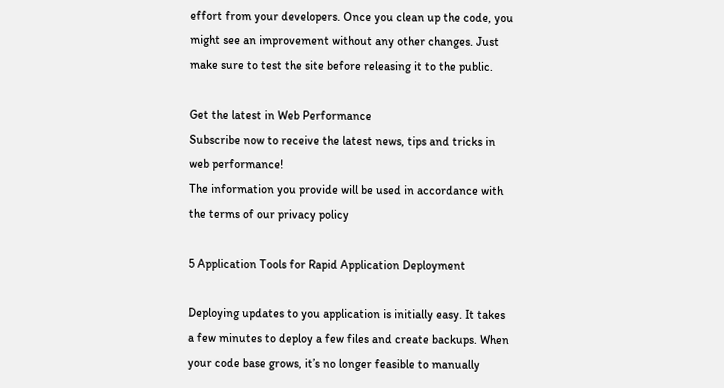effort from your developers. Once you clean up the code, you might see an improvement without any other changes. Just make sure to test the site before releasing it to the public.

Get the latest in Web Performance
Subscribe now to receive the latest news, tips and tricks in web performance!
The information you provide will be used in accordance with the terms of our privacy policy

5 Application Tools for Rapid Application Deployment

Deploying updates to you application is initially easy. It takes a few minutes to deploy a few files and create backups. When your code base grows, it’s no longer feasible to manually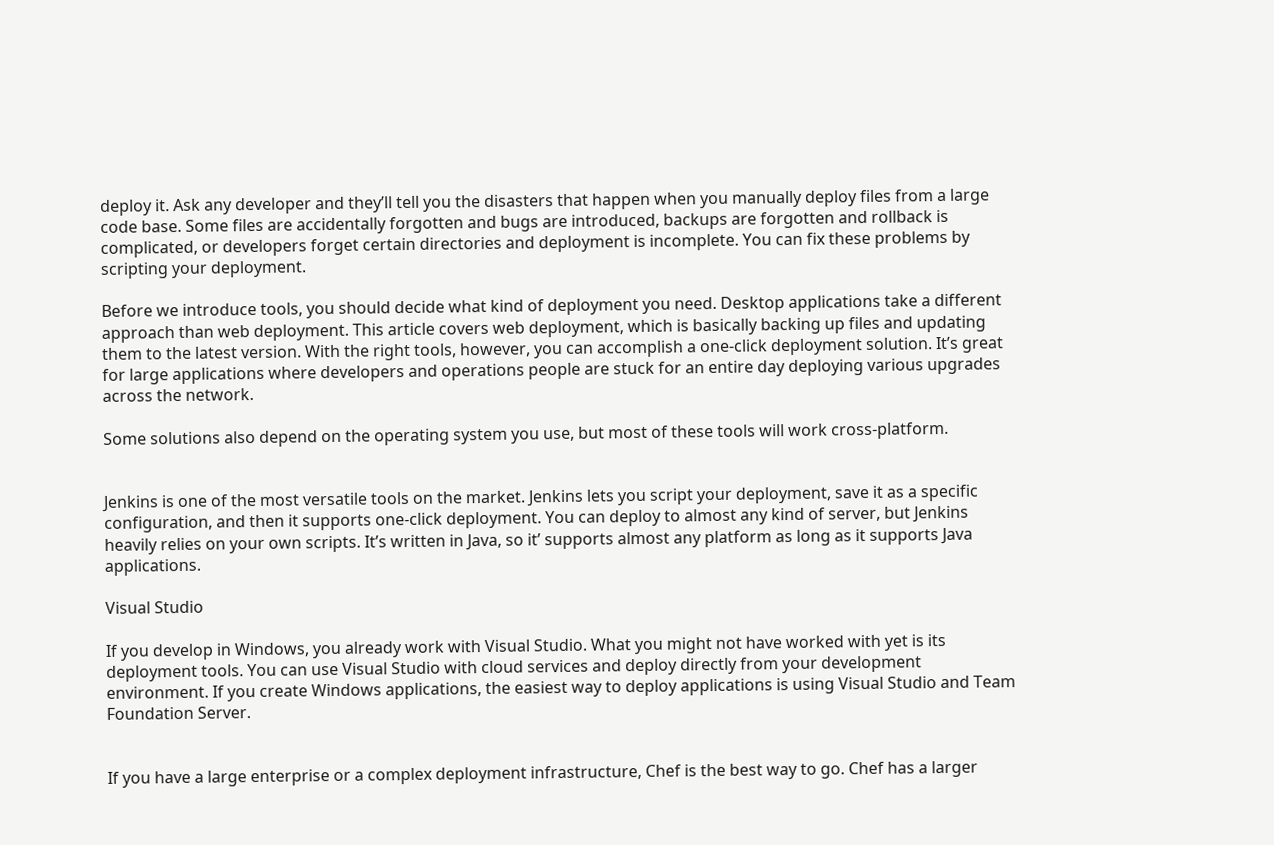deploy it. Ask any developer and they’ll tell you the disasters that happen when you manually deploy files from a large code base. Some files are accidentally forgotten and bugs are introduced, backups are forgotten and rollback is complicated, or developers forget certain directories and deployment is incomplete. You can fix these problems by scripting your deployment.

Before we introduce tools, you should decide what kind of deployment you need. Desktop applications take a different approach than web deployment. This article covers web deployment, which is basically backing up files and updating them to the latest version. With the right tools, however, you can accomplish a one-click deployment solution. It’s great for large applications where developers and operations people are stuck for an entire day deploying various upgrades across the network.

Some solutions also depend on the operating system you use, but most of these tools will work cross-platform.


Jenkins is one of the most versatile tools on the market. Jenkins lets you script your deployment, save it as a specific configuration, and then it supports one-click deployment. You can deploy to almost any kind of server, but Jenkins heavily relies on your own scripts. It’s written in Java, so it’ supports almost any platform as long as it supports Java applications.

Visual Studio

If you develop in Windows, you already work with Visual Studio. What you might not have worked with yet is its deployment tools. You can use Visual Studio with cloud services and deploy directly from your development environment. If you create Windows applications, the easiest way to deploy applications is using Visual Studio and Team Foundation Server.


If you have a large enterprise or a complex deployment infrastructure, Chef is the best way to go. Chef has a larger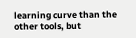learning curve than the other tools, but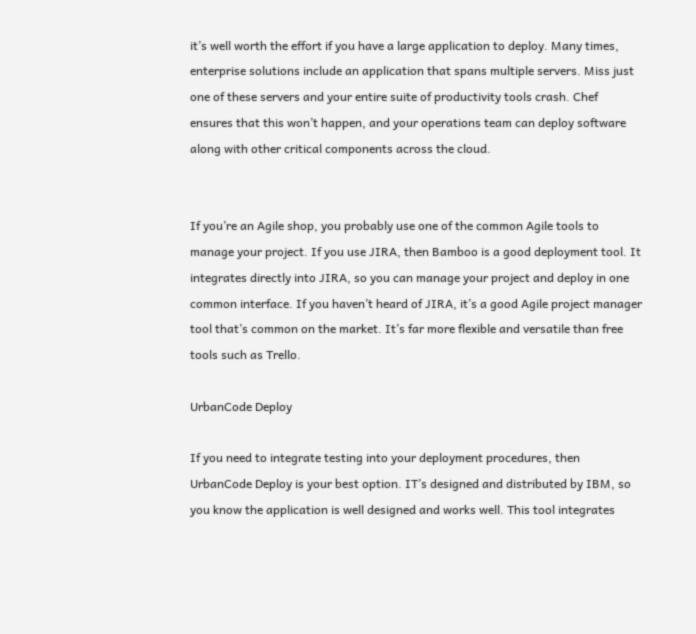it’s well worth the effort if you have a large application to deploy. Many times, enterprise solutions include an application that spans multiple servers. Miss just one of these servers and your entire suite of productivity tools crash. Chef ensures that this won’t happen, and your operations team can deploy software along with other critical components across the cloud.


If you’re an Agile shop, you probably use one of the common Agile tools to manage your project. If you use JIRA, then Bamboo is a good deployment tool. It integrates directly into JIRA, so you can manage your project and deploy in one common interface. If you haven’t heard of JIRA, it’s a good Agile project manager tool that’s common on the market. It’s far more flexible and versatile than free tools such as Trello.

UrbanCode Deploy

If you need to integrate testing into your deployment procedures, then UrbanCode Deploy is your best option. IT’s designed and distributed by IBM, so you know the application is well designed and works well. This tool integrates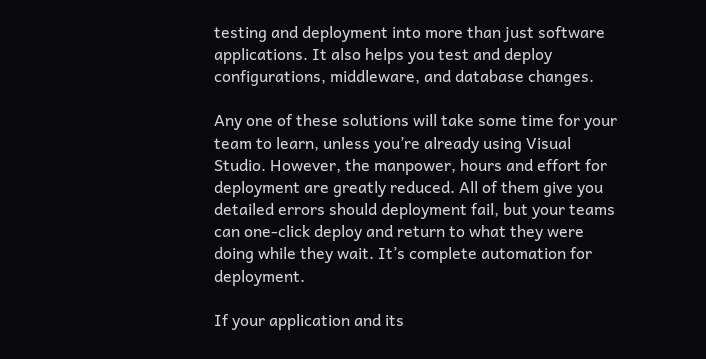testing and deployment into more than just software applications. It also helps you test and deploy configurations, middleware, and database changes.

Any one of these solutions will take some time for your team to learn, unless you’re already using Visual Studio. However, the manpower, hours and effort for deployment are greatly reduced. All of them give you detailed errors should deployment fail, but your teams can one-click deploy and return to what they were doing while they wait. It’s complete automation for deployment.

If your application and its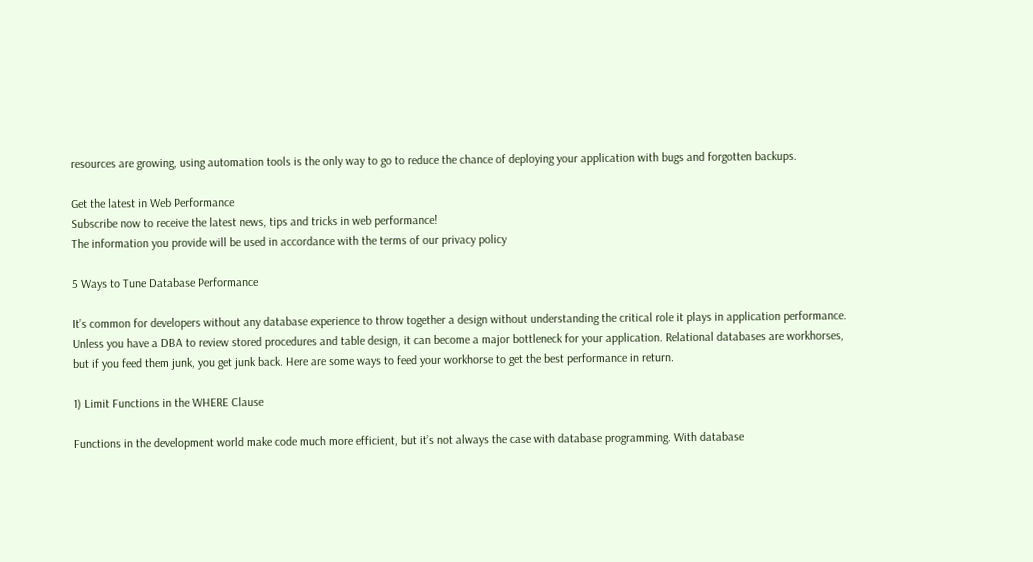resources are growing, using automation tools is the only way to go to reduce the chance of deploying your application with bugs and forgotten backups.

Get the latest in Web Performance
Subscribe now to receive the latest news, tips and tricks in web performance!
The information you provide will be used in accordance with the terms of our privacy policy

5 Ways to Tune Database Performance

It’s common for developers without any database experience to throw together a design without understanding the critical role it plays in application performance. Unless you have a DBA to review stored procedures and table design, it can become a major bottleneck for your application. Relational databases are workhorses, but if you feed them junk, you get junk back. Here are some ways to feed your workhorse to get the best performance in return.

1) Limit Functions in the WHERE Clause

Functions in the development world make code much more efficient, but it’s not always the case with database programming. With database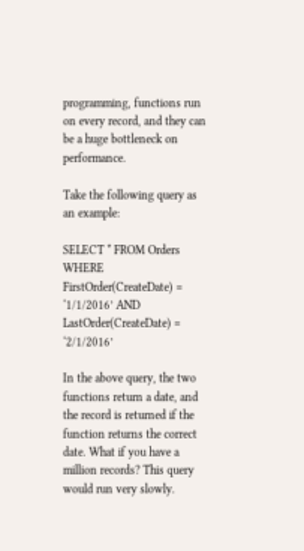programming, functions run on every record, and they can be a huge bottleneck on performance.

Take the following query as an example:

SELECT * FROM Orders WHERE FirstOrder(CreateDate) = ‘1/1/2016’ AND LastOrder(CreateDate) = ‘2/1/2016’

In the above query, the two functions return a date, and the record is returned if the function returns the correct date. What if you have a million records? This query would run very slowly.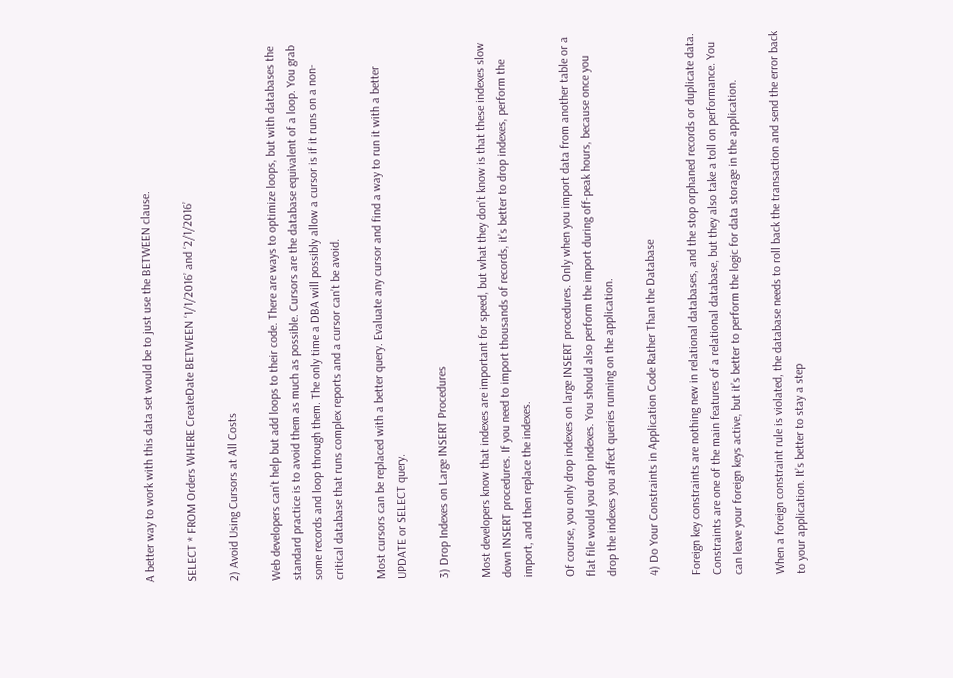A better way to work with this data set would be to just use the BETWEEN clause.

SELECT * FROM Orders WHERE CreateDate BETWEEN ‘1/1/2016’ and ‘2/1/2016’

2) Avoid Using Cursors at All Costs

Web developers can’t help but add loops to their code. There are ways to optimize loops, but with databases the standard practice is to avoid them as much as possible. Cursors are the database equivalent of a loop. You grab some records and loop through them. The only time a DBA will possibly allow a cursor is if it runs on a non-critical database that runs complex reports and a cursor can’t be avoid.

Most cursors can be replaced with a better query. Evaluate any cursor and find a way to run it with a better UPDATE or SELECT query.

3) Drop Indexes on Large INSERT Procedures

Most developers know that indexes are important for speed, but what they don’t know is that these indexes slow down INSERT procedures. If you need to import thousands of records, it’s better to drop indexes, perform the import, and then replace the indexes.

Of course, you only drop indexes on large INSERT procedures. Only when you import data from another table or a flat file would you drop indexes. You should also perform the import during off-peak hours, because once you drop the indexes you affect queries running on the application.

4) Do Your Constraints in Application Code Rather Than the Database

Foreign key constraints are nothing new in relational databases, and the stop orphaned records or duplicate data. Constraints are one of the main features of a relational database, but they also take a toll on performance. You can leave your foreign keys active, but it’s better to perform the logic for data storage in the application.

When a foreign constraint rule is violated, the database needs to roll back the transaction and send the error back to your application. It’s better to stay a step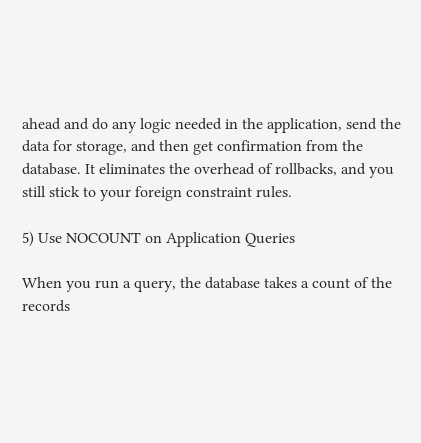ahead and do any logic needed in the application, send the data for storage, and then get confirmation from the database. It eliminates the overhead of rollbacks, and you still stick to your foreign constraint rules.

5) Use NOCOUNT on Application Queries

When you run a query, the database takes a count of the records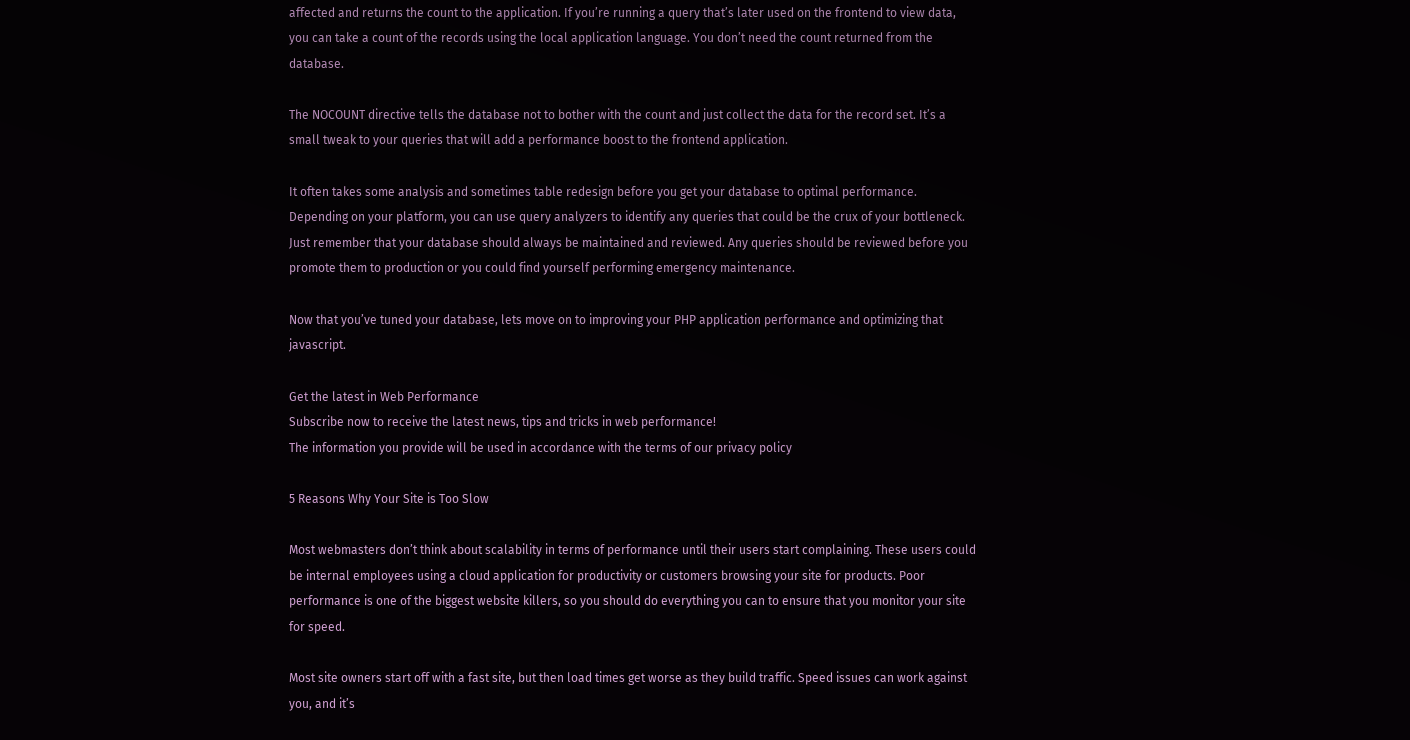affected and returns the count to the application. If you’re running a query that’s later used on the frontend to view data, you can take a count of the records using the local application language. You don’t need the count returned from the database.

The NOCOUNT directive tells the database not to bother with the count and just collect the data for the record set. It’s a small tweak to your queries that will add a performance boost to the frontend application.

It often takes some analysis and sometimes table redesign before you get your database to optimal performance. Depending on your platform, you can use query analyzers to identify any queries that could be the crux of your bottleneck. Just remember that your database should always be maintained and reviewed. Any queries should be reviewed before you promote them to production or you could find yourself performing emergency maintenance.

Now that you’ve tuned your database, lets move on to improving your PHP application performance and optimizing that javascript.

Get the latest in Web Performance
Subscribe now to receive the latest news, tips and tricks in web performance!
The information you provide will be used in accordance with the terms of our privacy policy

5 Reasons Why Your Site is Too Slow

Most webmasters don’t think about scalability in terms of performance until their users start complaining. These users could be internal employees using a cloud application for productivity or customers browsing your site for products. Poor performance is one of the biggest website killers, so you should do everything you can to ensure that you monitor your site for speed.

Most site owners start off with a fast site, but then load times get worse as they build traffic. Speed issues can work against you, and it’s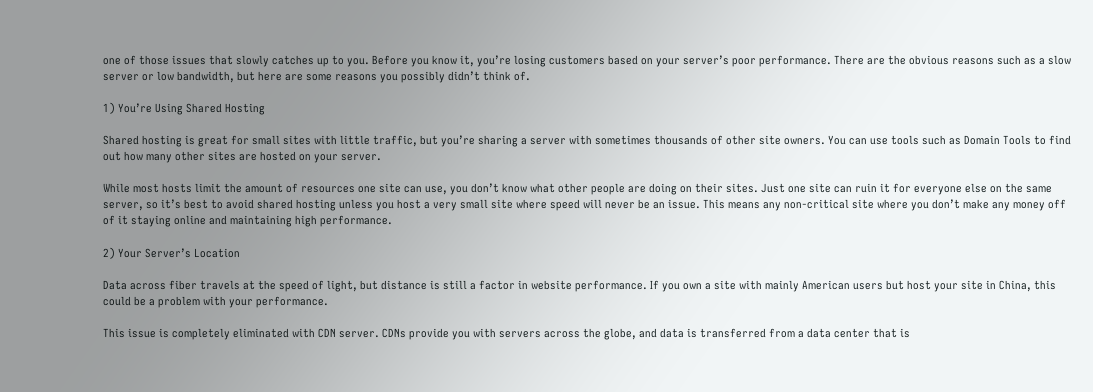one of those issues that slowly catches up to you. Before you know it, you’re losing customers based on your server’s poor performance. There are the obvious reasons such as a slow server or low bandwidth, but here are some reasons you possibly didn’t think of.

1) You’re Using Shared Hosting

Shared hosting is great for small sites with little traffic, but you’re sharing a server with sometimes thousands of other site owners. You can use tools such as Domain Tools to find out how many other sites are hosted on your server.

While most hosts limit the amount of resources one site can use, you don’t know what other people are doing on their sites. Just one site can ruin it for everyone else on the same server, so it’s best to avoid shared hosting unless you host a very small site where speed will never be an issue. This means any non-critical site where you don’t make any money off of it staying online and maintaining high performance.

2) Your Server’s Location

Data across fiber travels at the speed of light, but distance is still a factor in website performance. If you own a site with mainly American users but host your site in China, this could be a problem with your performance.

This issue is completely eliminated with CDN server. CDNs provide you with servers across the globe, and data is transferred from a data center that is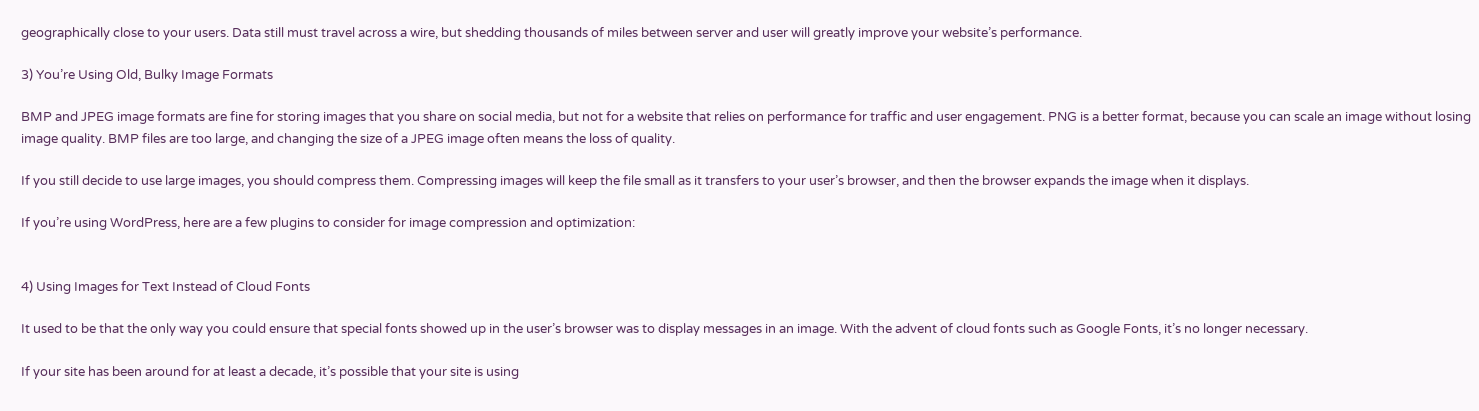geographically close to your users. Data still must travel across a wire, but shedding thousands of miles between server and user will greatly improve your website’s performance.

3) You’re Using Old, Bulky Image Formats

BMP and JPEG image formats are fine for storing images that you share on social media, but not for a website that relies on performance for traffic and user engagement. PNG is a better format, because you can scale an image without losing image quality. BMP files are too large, and changing the size of a JPEG image often means the loss of quality.

If you still decide to use large images, you should compress them. Compressing images will keep the file small as it transfers to your user’s browser, and then the browser expands the image when it displays.

If you’re using WordPress, here are a few plugins to consider for image compression and optimization:


4) Using Images for Text Instead of Cloud Fonts

It used to be that the only way you could ensure that special fonts showed up in the user’s browser was to display messages in an image. With the advent of cloud fonts such as Google Fonts, it’s no longer necessary.

If your site has been around for at least a decade, it’s possible that your site is using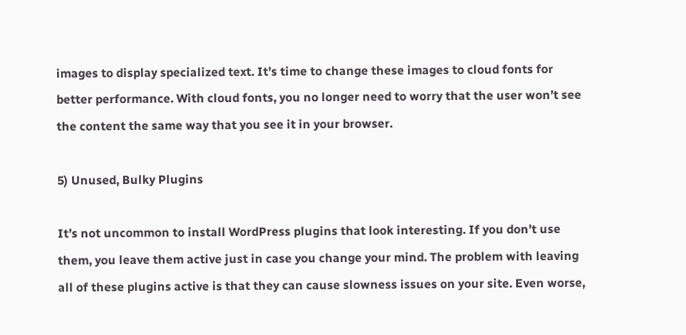images to display specialized text. It’s time to change these images to cloud fonts for better performance. With cloud fonts, you no longer need to worry that the user won’t see the content the same way that you see it in your browser.

5) Unused, Bulky Plugins

It’s not uncommon to install WordPress plugins that look interesting. If you don’t use them, you leave them active just in case you change your mind. The problem with leaving all of these plugins active is that they can cause slowness issues on your site. Even worse,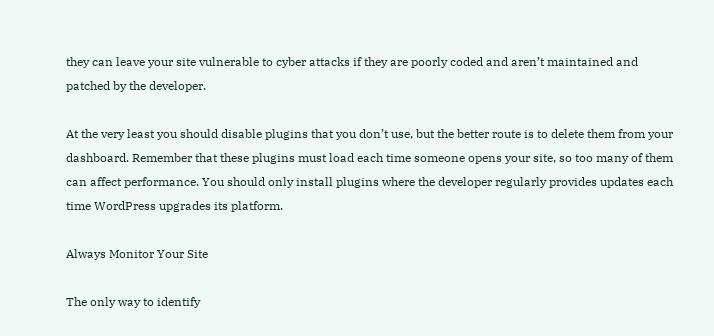they can leave your site vulnerable to cyber attacks if they are poorly coded and aren’t maintained and patched by the developer.

At the very least you should disable plugins that you don’t use, but the better route is to delete them from your dashboard. Remember that these plugins must load each time someone opens your site, so too many of them can affect performance. You should only install plugins where the developer regularly provides updates each time WordPress upgrades its platform.

Always Monitor Your Site

The only way to identify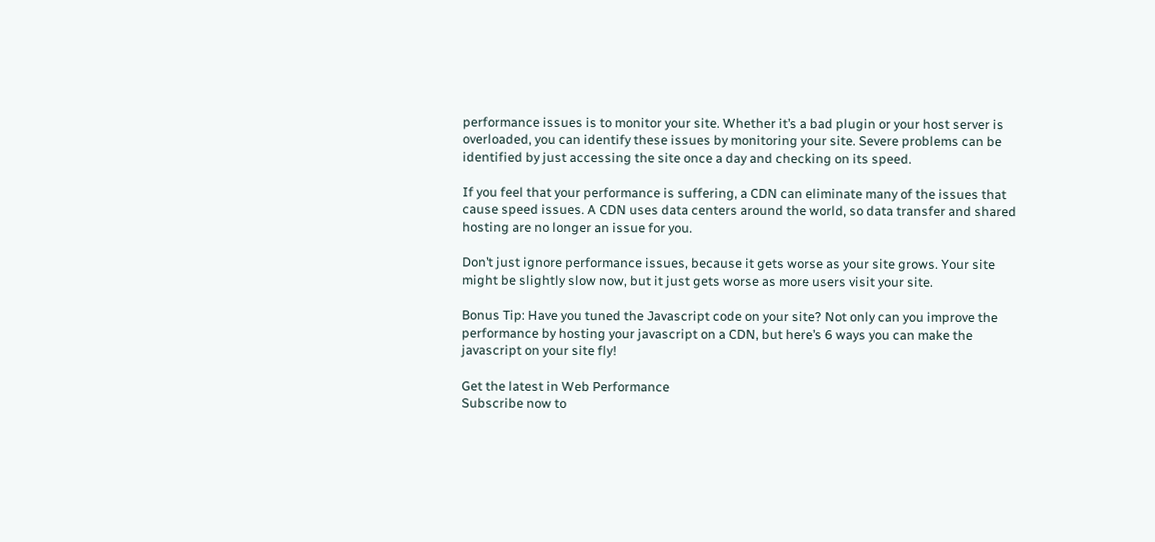performance issues is to monitor your site. Whether it’s a bad plugin or your host server is overloaded, you can identify these issues by monitoring your site. Severe problems can be identified by just accessing the site once a day and checking on its speed.

If you feel that your performance is suffering, a CDN can eliminate many of the issues that cause speed issues. A CDN uses data centers around the world, so data transfer and shared hosting are no longer an issue for you.

Don’t just ignore performance issues, because it gets worse as your site grows. Your site might be slightly slow now, but it just gets worse as more users visit your site.

Bonus Tip: Have you tuned the Javascript code on your site? Not only can you improve the performance by hosting your javascript on a CDN, but here’s 6 ways you can make the javascript on your site fly!

Get the latest in Web Performance
Subscribe now to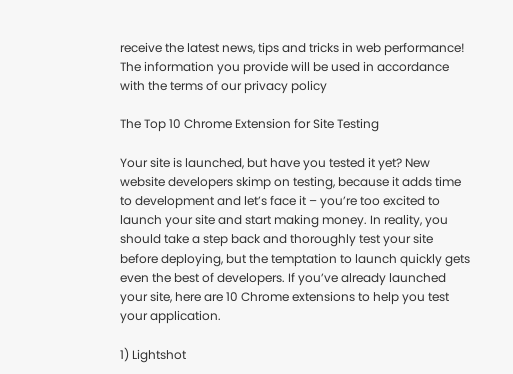receive the latest news, tips and tricks in web performance!
The information you provide will be used in accordance with the terms of our privacy policy

The Top 10 Chrome Extension for Site Testing

Your site is launched, but have you tested it yet? New website developers skimp on testing, because it adds time to development and let’s face it – you’re too excited to launch your site and start making money. In reality, you should take a step back and thoroughly test your site before deploying, but the temptation to launch quickly gets even the best of developers. If you’ve already launched your site, here are 10 Chrome extensions to help you test your application.

1) Lightshot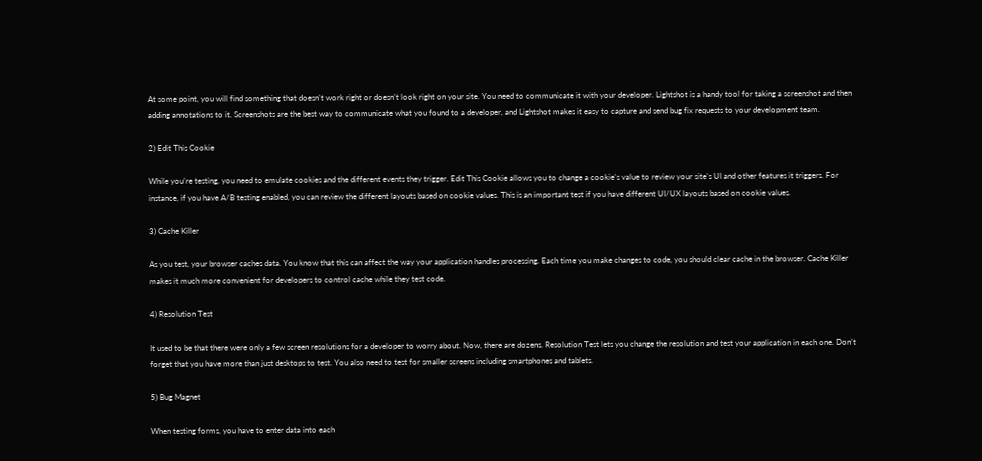At some point, you will find something that doesn’t work right or doesn’t look right on your site. You need to communicate it with your developer. Lightshot is a handy tool for taking a screenshot and then adding annotations to it. Screenshots are the best way to communicate what you found to a developer, and Lightshot makes it easy to capture and send bug fix requests to your development team.

2) Edit This Cookie

While you’re testing, you need to emulate cookies and the different events they trigger. Edit This Cookie allows you to change a cookie’s value to review your site’s UI and other features it triggers. For instance, if you have A/B testing enabled, you can review the different layouts based on cookie values. This is an important test if you have different UI/UX layouts based on cookie values.

3) Cache Killer

As you test, your browser caches data. You know that this can affect the way your application handles processing. Each time you make changes to code, you should clear cache in the browser. Cache Killer makes it much more convenient for developers to control cache while they test code.

4) Resolution Test

It used to be that there were only a few screen resolutions for a developer to worry about. Now, there are dozens. Resolution Test lets you change the resolution and test your application in each one. Don’t forget that you have more than just desktops to test. You also need to test for smaller screens including smartphones and tablets.

5) Bug Magnet

When testing forms, you have to enter data into each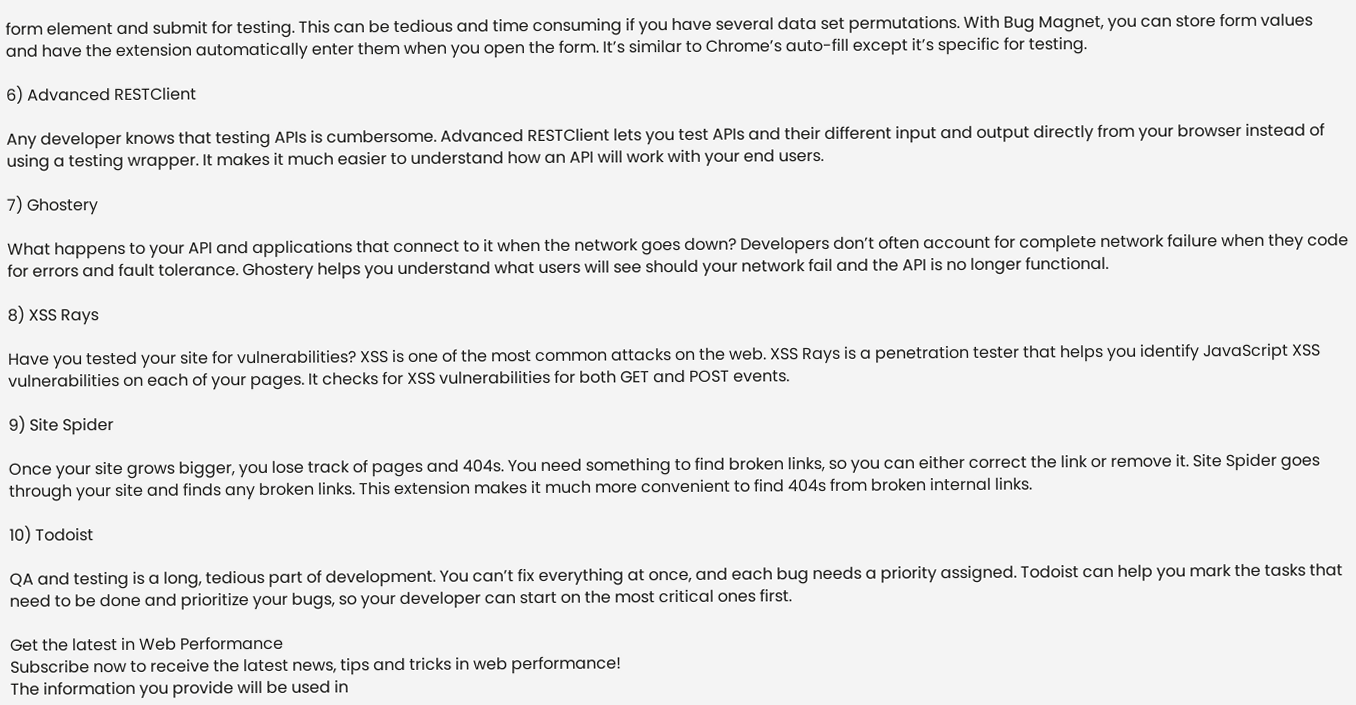form element and submit for testing. This can be tedious and time consuming if you have several data set permutations. With Bug Magnet, you can store form values and have the extension automatically enter them when you open the form. It’s similar to Chrome’s auto-fill except it’s specific for testing.

6) Advanced RESTClient

Any developer knows that testing APIs is cumbersome. Advanced RESTClient lets you test APIs and their different input and output directly from your browser instead of using a testing wrapper. It makes it much easier to understand how an API will work with your end users.

7) Ghostery

What happens to your API and applications that connect to it when the network goes down? Developers don’t often account for complete network failure when they code for errors and fault tolerance. Ghostery helps you understand what users will see should your network fail and the API is no longer functional.

8) XSS Rays

Have you tested your site for vulnerabilities? XSS is one of the most common attacks on the web. XSS Rays is a penetration tester that helps you identify JavaScript XSS vulnerabilities on each of your pages. It checks for XSS vulnerabilities for both GET and POST events.

9) Site Spider

Once your site grows bigger, you lose track of pages and 404s. You need something to find broken links, so you can either correct the link or remove it. Site Spider goes through your site and finds any broken links. This extension makes it much more convenient to find 404s from broken internal links.

10) Todoist

QA and testing is a long, tedious part of development. You can’t fix everything at once, and each bug needs a priority assigned. Todoist can help you mark the tasks that need to be done and prioritize your bugs, so your developer can start on the most critical ones first.

Get the latest in Web Performance
Subscribe now to receive the latest news, tips and tricks in web performance!
The information you provide will be used in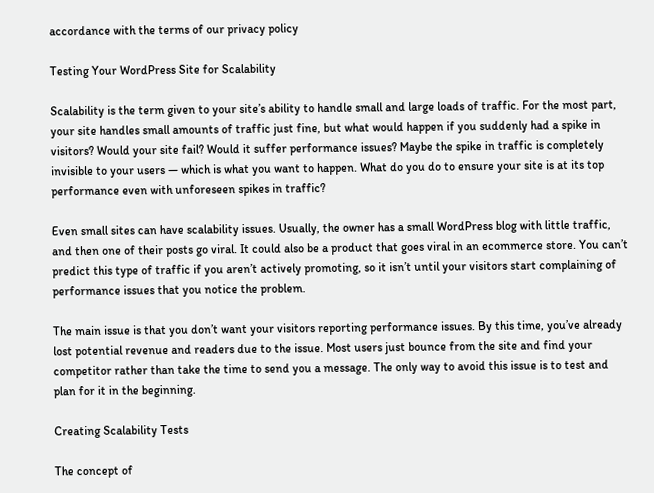accordance with the terms of our privacy policy

Testing Your WordPress Site for Scalability

Scalability is the term given to your site’s ability to handle small and large loads of traffic. For the most part, your site handles small amounts of traffic just fine, but what would happen if you suddenly had a spike in visitors? Would your site fail? Would it suffer performance issues? Maybe the spike in traffic is completely invisible to your users — which is what you want to happen. What do you do to ensure your site is at its top performance even with unforeseen spikes in traffic?

Even small sites can have scalability issues. Usually, the owner has a small WordPress blog with little traffic, and then one of their posts go viral. It could also be a product that goes viral in an ecommerce store. You can’t predict this type of traffic if you aren’t actively promoting, so it isn’t until your visitors start complaining of performance issues that you notice the problem.

The main issue is that you don’t want your visitors reporting performance issues. By this time, you’ve already lost potential revenue and readers due to the issue. Most users just bounce from the site and find your competitor rather than take the time to send you a message. The only way to avoid this issue is to test and plan for it in the beginning.

Creating Scalability Tests

The concept of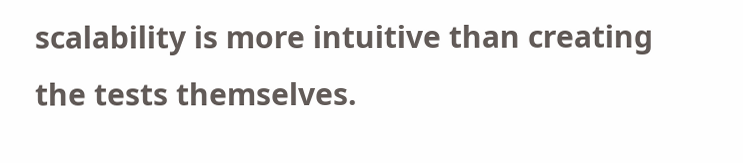scalability is more intuitive than creating the tests themselves.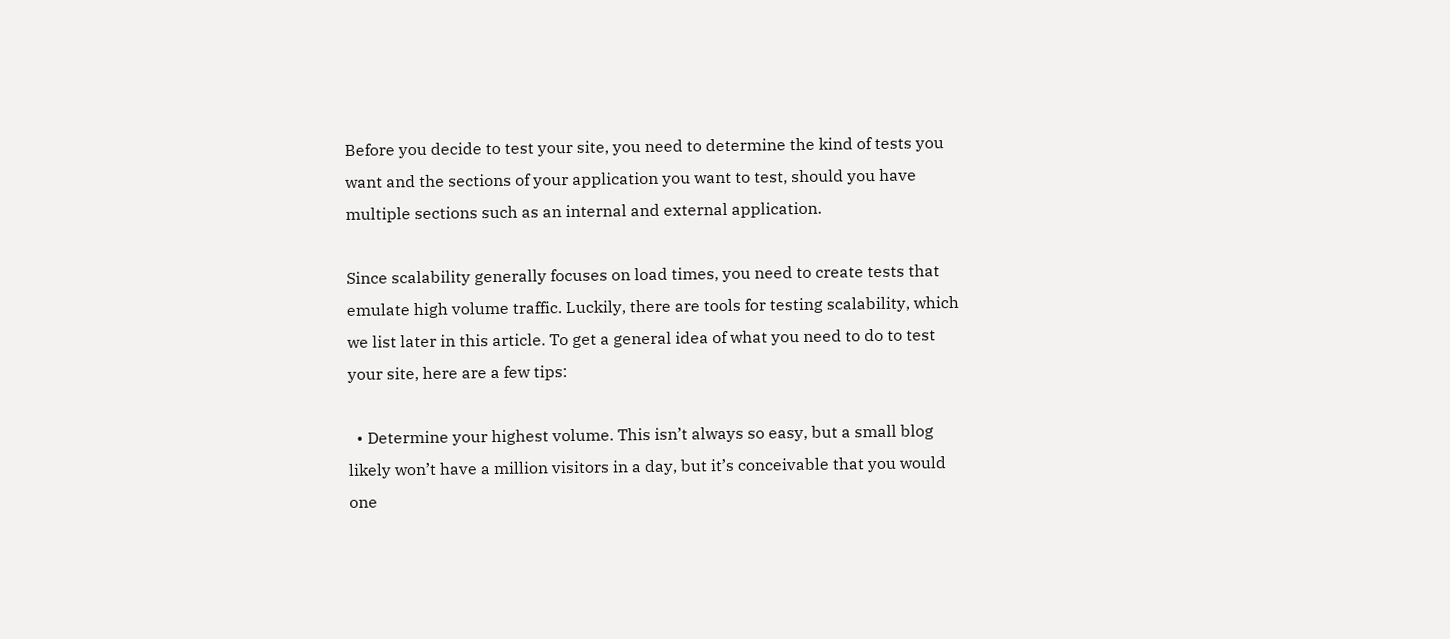Before you decide to test your site, you need to determine the kind of tests you want and the sections of your application you want to test, should you have multiple sections such as an internal and external application.

Since scalability generally focuses on load times, you need to create tests that emulate high volume traffic. Luckily, there are tools for testing scalability, which we list later in this article. To get a general idea of what you need to do to test your site, here are a few tips:

  • Determine your highest volume. This isn’t always so easy, but a small blog likely won’t have a million visitors in a day, but it’s conceivable that you would one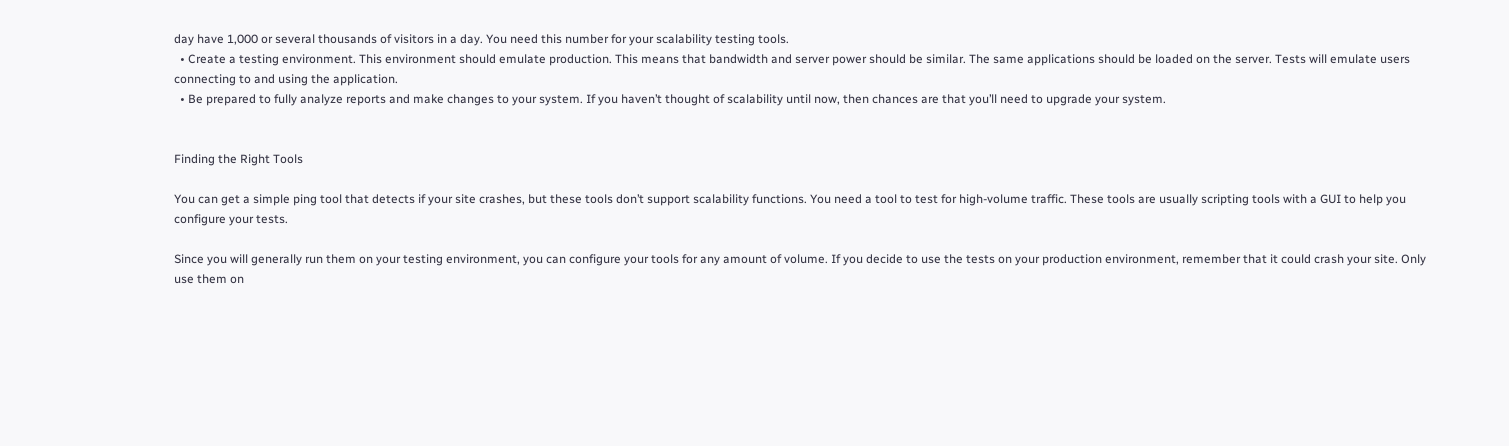day have 1,000 or several thousands of visitors in a day. You need this number for your scalability testing tools.
  • Create a testing environment. This environment should emulate production. This means that bandwidth and server power should be similar. The same applications should be loaded on the server. Tests will emulate users connecting to and using the application.
  • Be prepared to fully analyze reports and make changes to your system. If you haven’t thought of scalability until now, then chances are that you’ll need to upgrade your system.


Finding the Right Tools

You can get a simple ping tool that detects if your site crashes, but these tools don’t support scalability functions. You need a tool to test for high-volume traffic. These tools are usually scripting tools with a GUI to help you configure your tests.

Since you will generally run them on your testing environment, you can configure your tools for any amount of volume. If you decide to use the tests on your production environment, remember that it could crash your site. Only use them on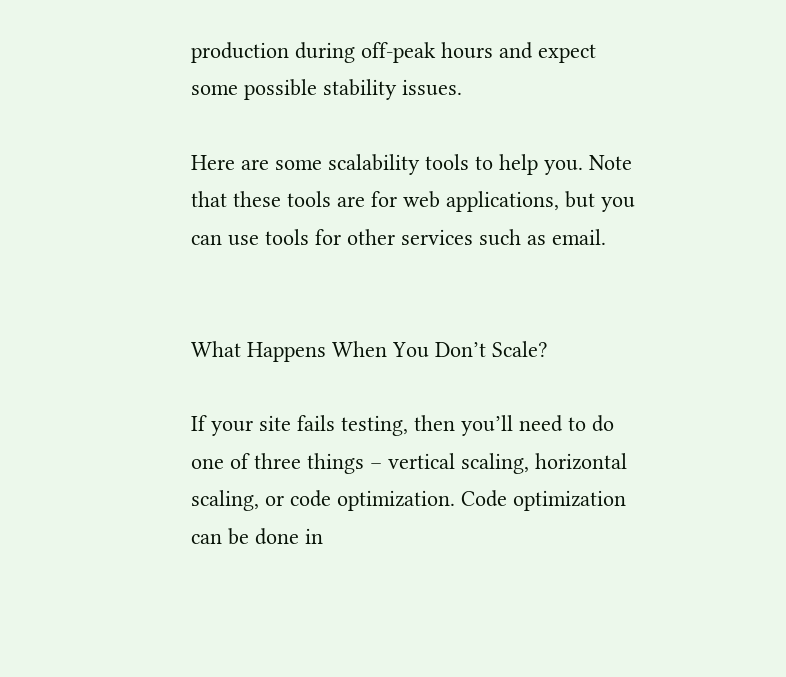production during off-peak hours and expect some possible stability issues.

Here are some scalability tools to help you. Note that these tools are for web applications, but you can use tools for other services such as email.


What Happens When You Don’t Scale?

If your site fails testing, then you’ll need to do one of three things – vertical scaling, horizontal scaling, or code optimization. Code optimization can be done in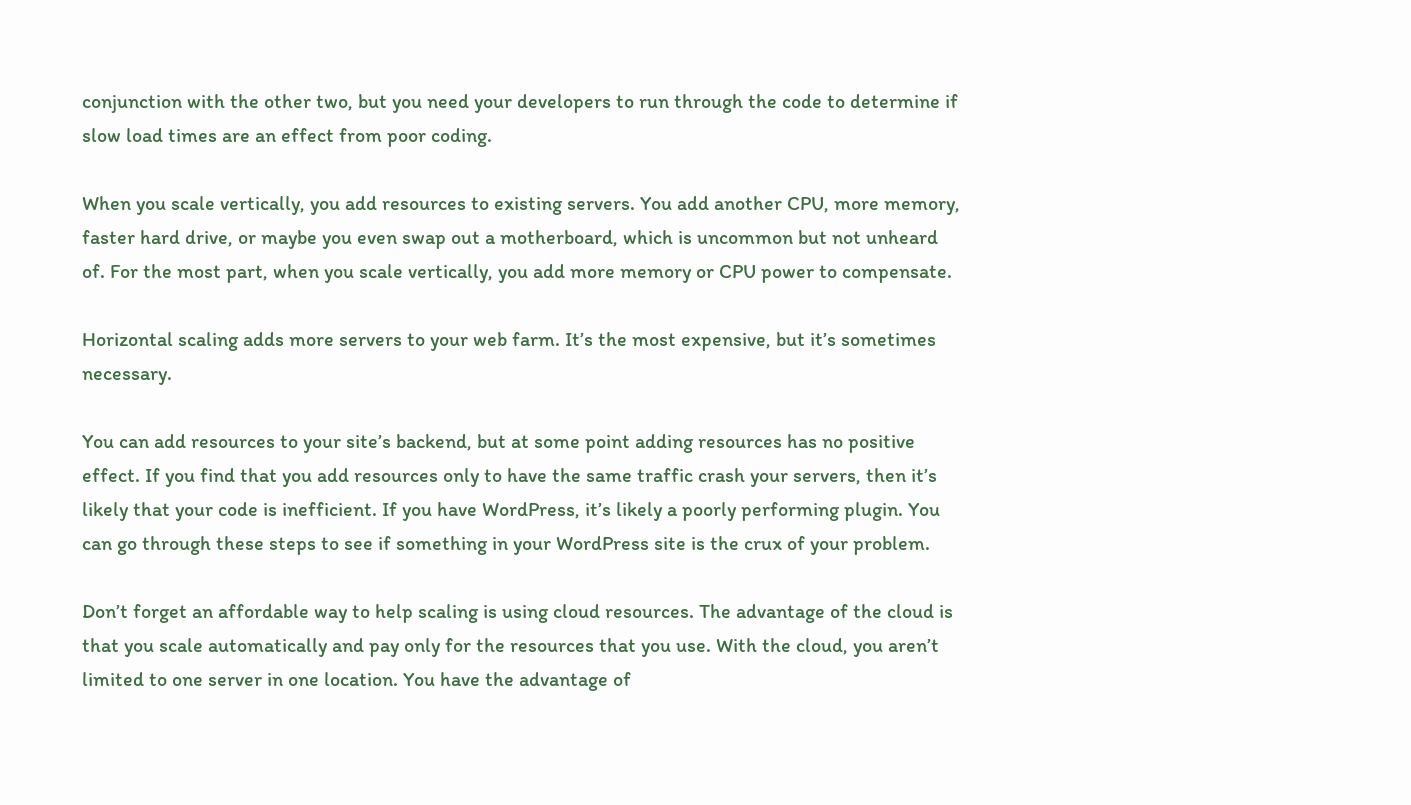conjunction with the other two, but you need your developers to run through the code to determine if slow load times are an effect from poor coding.

When you scale vertically, you add resources to existing servers. You add another CPU, more memory, faster hard drive, or maybe you even swap out a motherboard, which is uncommon but not unheard of. For the most part, when you scale vertically, you add more memory or CPU power to compensate.

Horizontal scaling adds more servers to your web farm. It’s the most expensive, but it’s sometimes necessary.

You can add resources to your site’s backend, but at some point adding resources has no positive effect. If you find that you add resources only to have the same traffic crash your servers, then it’s likely that your code is inefficient. If you have WordPress, it’s likely a poorly performing plugin. You can go through these steps to see if something in your WordPress site is the crux of your problem.

Don’t forget an affordable way to help scaling is using cloud resources. The advantage of the cloud is that you scale automatically and pay only for the resources that you use. With the cloud, you aren’t limited to one server in one location. You have the advantage of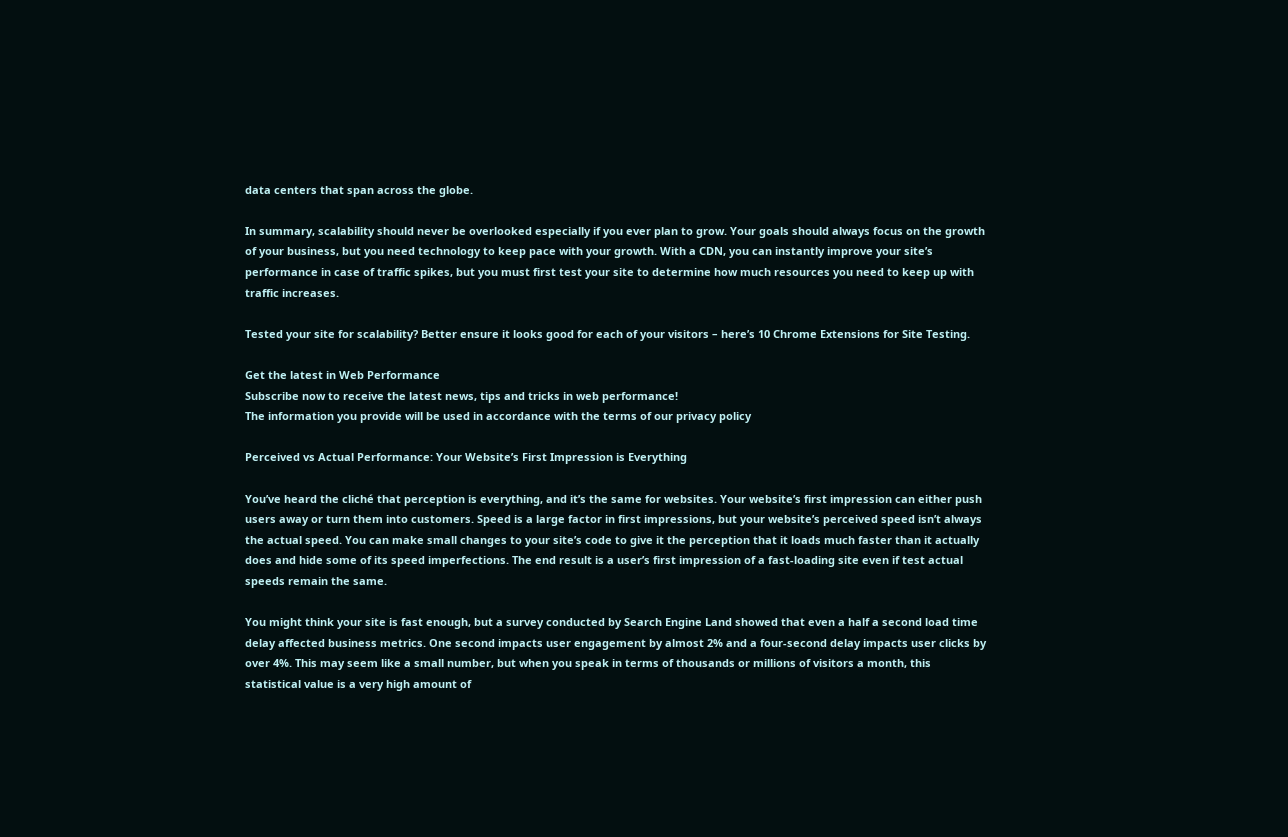data centers that span across the globe.

In summary, scalability should never be overlooked especially if you ever plan to grow. Your goals should always focus on the growth of your business, but you need technology to keep pace with your growth. With a CDN, you can instantly improve your site’s performance in case of traffic spikes, but you must first test your site to determine how much resources you need to keep up with traffic increases.

Tested your site for scalability? Better ensure it looks good for each of your visitors – here’s 10 Chrome Extensions for Site Testing.

Get the latest in Web Performance
Subscribe now to receive the latest news, tips and tricks in web performance!
The information you provide will be used in accordance with the terms of our privacy policy

Perceived vs Actual Performance: Your Website’s First Impression is Everything

You’ve heard the cliché that perception is everything, and it’s the same for websites. Your website’s first impression can either push users away or turn them into customers. Speed is a large factor in first impressions, but your website’s perceived speed isn’t always the actual speed. You can make small changes to your site’s code to give it the perception that it loads much faster than it actually does and hide some of its speed imperfections. The end result is a user’s first impression of a fast-loading site even if test actual speeds remain the same.

You might think your site is fast enough, but a survey conducted by Search Engine Land showed that even a half a second load time delay affected business metrics. One second impacts user engagement by almost 2% and a four-second delay impacts user clicks by over 4%. This may seem like a small number, but when you speak in terms of thousands or millions of visitors a month, this statistical value is a very high amount of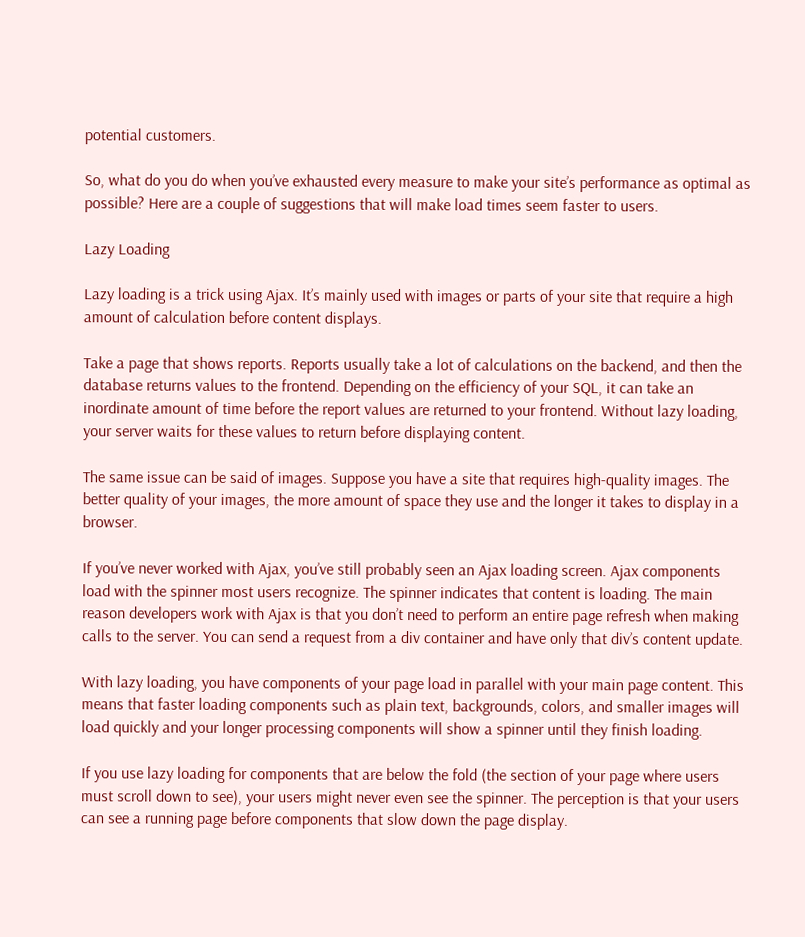potential customers.

So, what do you do when you’ve exhausted every measure to make your site’s performance as optimal as possible? Here are a couple of suggestions that will make load times seem faster to users.

Lazy Loading

Lazy loading is a trick using Ajax. It’s mainly used with images or parts of your site that require a high amount of calculation before content displays.

Take a page that shows reports. Reports usually take a lot of calculations on the backend, and then the database returns values to the frontend. Depending on the efficiency of your SQL, it can take an inordinate amount of time before the report values are returned to your frontend. Without lazy loading, your server waits for these values to return before displaying content.

The same issue can be said of images. Suppose you have a site that requires high-quality images. The better quality of your images, the more amount of space they use and the longer it takes to display in a browser.

If you’ve never worked with Ajax, you’ve still probably seen an Ajax loading screen. Ajax components load with the spinner most users recognize. The spinner indicates that content is loading. The main reason developers work with Ajax is that you don’t need to perform an entire page refresh when making calls to the server. You can send a request from a div container and have only that div’s content update.

With lazy loading, you have components of your page load in parallel with your main page content. This means that faster loading components such as plain text, backgrounds, colors, and smaller images will load quickly and your longer processing components will show a spinner until they finish loading.

If you use lazy loading for components that are below the fold (the section of your page where users must scroll down to see), your users might never even see the spinner. The perception is that your users can see a running page before components that slow down the page display.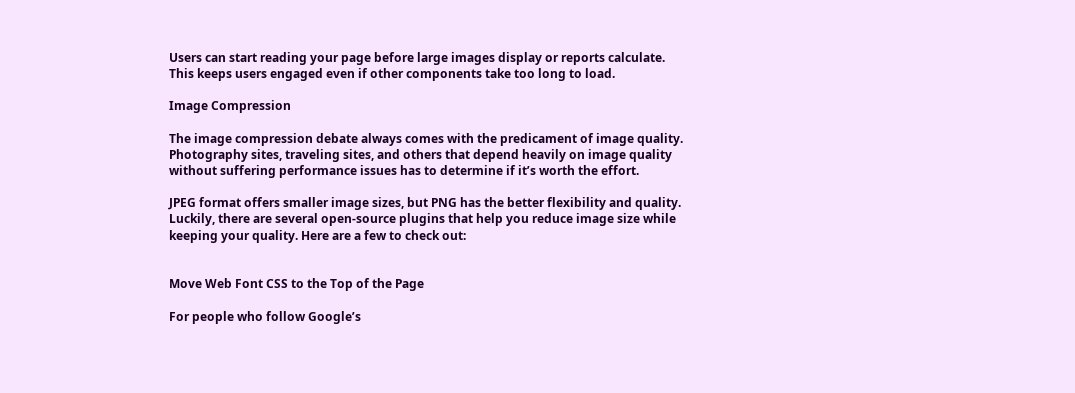Users can start reading your page before large images display or reports calculate. This keeps users engaged even if other components take too long to load.

Image Compression

The image compression debate always comes with the predicament of image quality. Photography sites, traveling sites, and others that depend heavily on image quality without suffering performance issues has to determine if it’s worth the effort.

JPEG format offers smaller image sizes, but PNG has the better flexibility and quality. Luckily, there are several open-source plugins that help you reduce image size while keeping your quality. Here are a few to check out:


Move Web Font CSS to the Top of the Page

For people who follow Google’s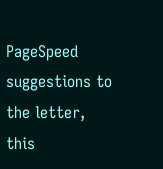PageSpeed suggestions to the letter, this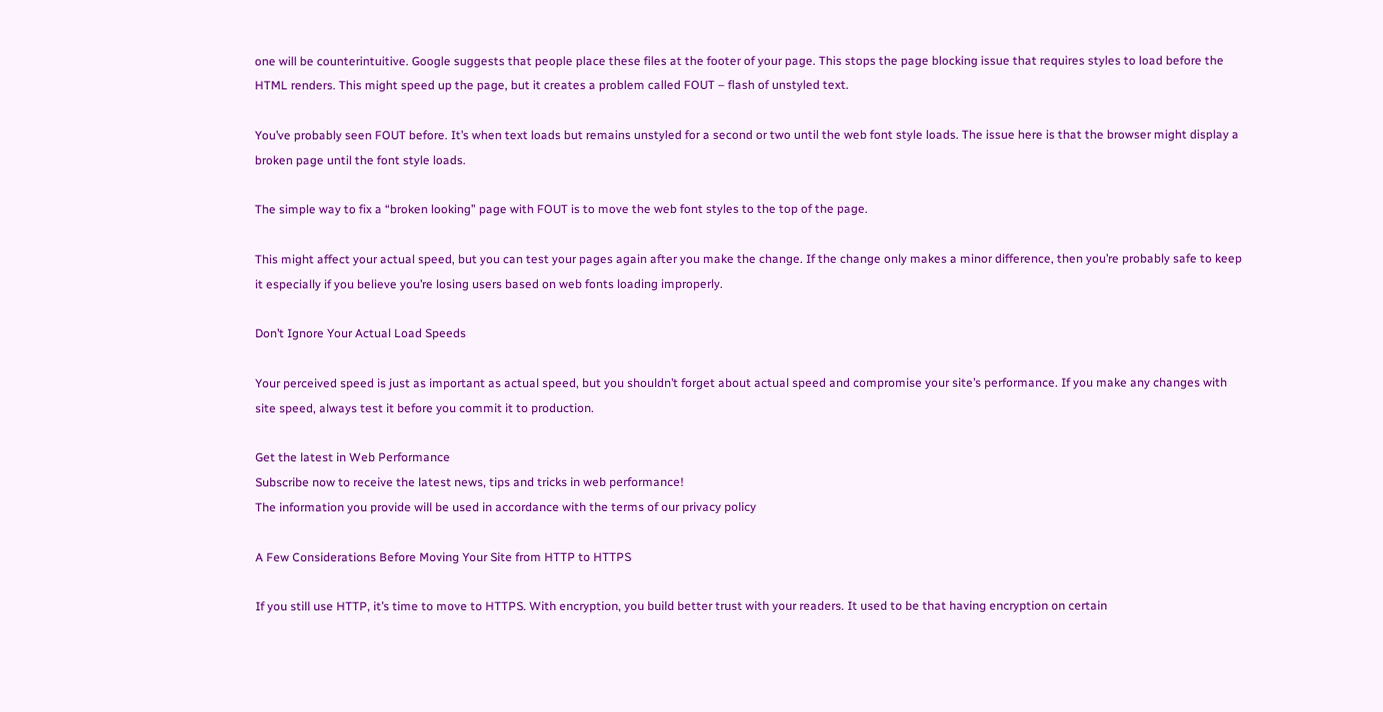one will be counterintuitive. Google suggests that people place these files at the footer of your page. This stops the page blocking issue that requires styles to load before the HTML renders. This might speed up the page, but it creates a problem called FOUT – flash of unstyled text.

You’ve probably seen FOUT before. It’s when text loads but remains unstyled for a second or two until the web font style loads. The issue here is that the browser might display a broken page until the font style loads.

The simple way to fix a “broken looking” page with FOUT is to move the web font styles to the top of the page.

This might affect your actual speed, but you can test your pages again after you make the change. If the change only makes a minor difference, then you’re probably safe to keep it especially if you believe you’re losing users based on web fonts loading improperly.

Don’t Ignore Your Actual Load Speeds

Your perceived speed is just as important as actual speed, but you shouldn’t forget about actual speed and compromise your site’s performance. If you make any changes with site speed, always test it before you commit it to production.

Get the latest in Web Performance
Subscribe now to receive the latest news, tips and tricks in web performance!
The information you provide will be used in accordance with the terms of our privacy policy

A Few Considerations Before Moving Your Site from HTTP to HTTPS

If you still use HTTP, it’s time to move to HTTPS. With encryption, you build better trust with your readers. It used to be that having encryption on certain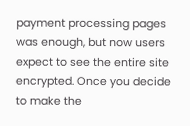payment processing pages was enough, but now users expect to see the entire site encrypted. Once you decide to make the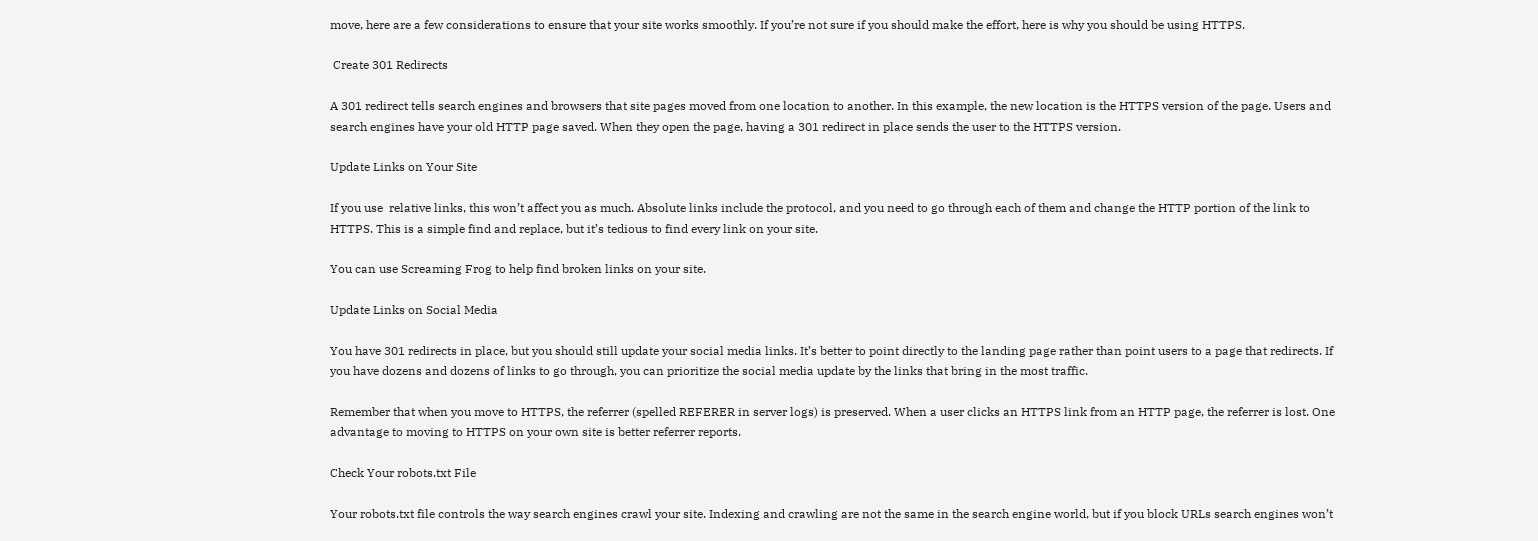move, here are a few considerations to ensure that your site works smoothly. If you’re not sure if you should make the effort, here is why you should be using HTTPS.

 Create 301 Redirects

A 301 redirect tells search engines and browsers that site pages moved from one location to another. In this example, the new location is the HTTPS version of the page. Users and search engines have your old HTTP page saved. When they open the page, having a 301 redirect in place sends the user to the HTTPS version.

Update Links on Your Site

If you use  relative links, this won’t affect you as much. Absolute links include the protocol, and you need to go through each of them and change the HTTP portion of the link to HTTPS. This is a simple find and replace, but it’s tedious to find every link on your site.

You can use Screaming Frog to help find broken links on your site.

Update Links on Social Media

You have 301 redirects in place, but you should still update your social media links. It’s better to point directly to the landing page rather than point users to a page that redirects. If you have dozens and dozens of links to go through, you can prioritize the social media update by the links that bring in the most traffic.

Remember that when you move to HTTPS, the referrer (spelled REFERER in server logs) is preserved. When a user clicks an HTTPS link from an HTTP page, the referrer is lost. One advantage to moving to HTTPS on your own site is better referrer reports.

Check Your robots.txt File

Your robots.txt file controls the way search engines crawl your site. Indexing and crawling are not the same in the search engine world, but if you block URLs search engines won’t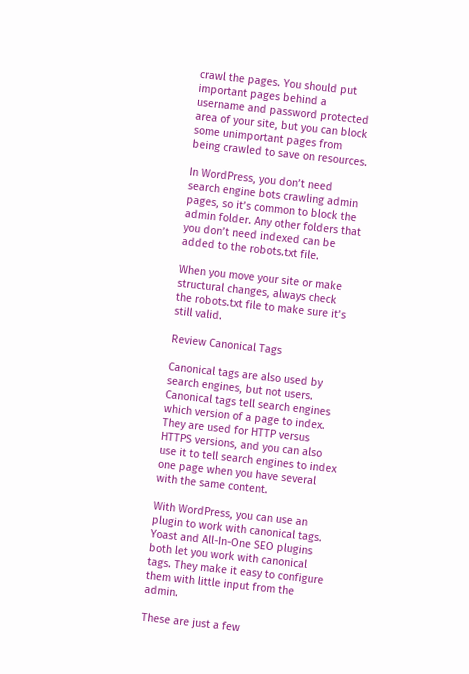crawl the pages. You should put important pages behind a username and password protected area of your site, but you can block some unimportant pages from being crawled to save on resources.

In WordPress, you don’t need search engine bots crawling admin pages, so it’s common to block the admin folder. Any other folders that you don’t need indexed can be added to the robots.txt file.

When you move your site or make structural changes, always check the robots.txt file to make sure it’s still valid.

Review Canonical Tags

Canonical tags are also used by search engines, but not users. Canonical tags tell search engines which version of a page to index. They are used for HTTP versus HTTPS versions, and you can also use it to tell search engines to index one page when you have several with the same content.

With WordPress, you can use an plugin to work with canonical tags. Yoast and All-In-One SEO plugins both let you work with canonical tags. They make it easy to configure them with little input from the admin.

These are just a few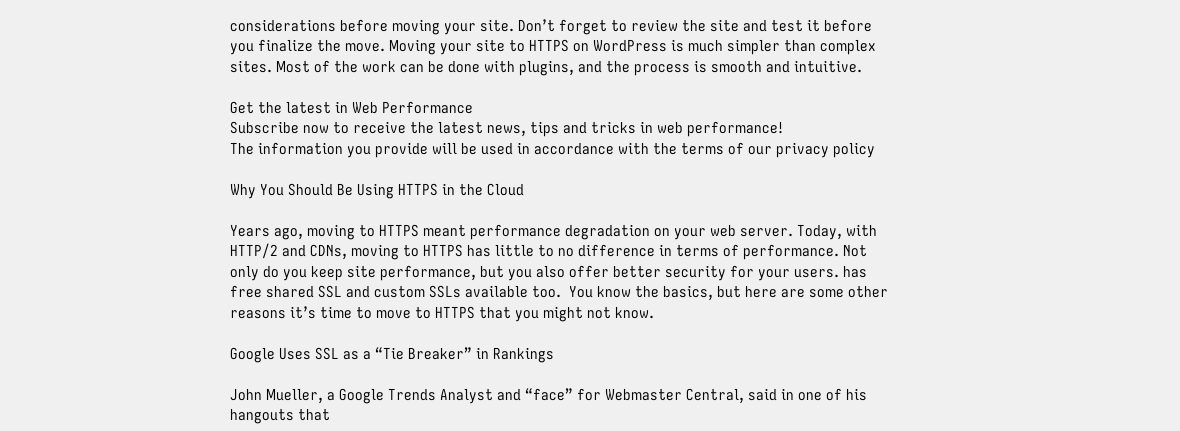considerations before moving your site. Don’t forget to review the site and test it before you finalize the move. Moving your site to HTTPS on WordPress is much simpler than complex sites. Most of the work can be done with plugins, and the process is smooth and intuitive.

Get the latest in Web Performance
Subscribe now to receive the latest news, tips and tricks in web performance!
The information you provide will be used in accordance with the terms of our privacy policy

Why You Should Be Using HTTPS in the Cloud

Years ago, moving to HTTPS meant performance degradation on your web server. Today, with HTTP/2 and CDNs, moving to HTTPS has little to no difference in terms of performance. Not only do you keep site performance, but you also offer better security for your users. has free shared SSL and custom SSLs available too.  You know the basics, but here are some other reasons it’s time to move to HTTPS that you might not know.

Google Uses SSL as a “Tie Breaker” in Rankings

John Mueller, a Google Trends Analyst and “face” for Webmaster Central, said in one of his hangouts that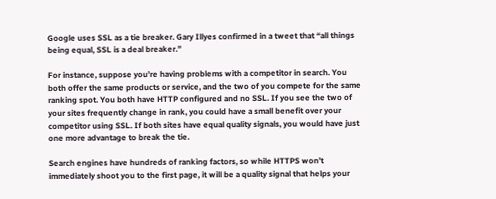Google uses SSL as a tie breaker. Gary Illyes confirmed in a tweet that “all things being equal, SSL is a deal breaker.”

For instance, suppose you’re having problems with a competitor in search. You both offer the same products or service, and the two of you compete for the same ranking spot. You both have HTTP configured and no SSL. If you see the two of your sites frequently change in rank, you could have a small benefit over your competitor using SSL. If both sites have equal quality signals, you would have just one more advantage to break the tie.

Search engines have hundreds of ranking factors, so while HTTPS won’t immediately shoot you to the first page, it will be a quality signal that helps your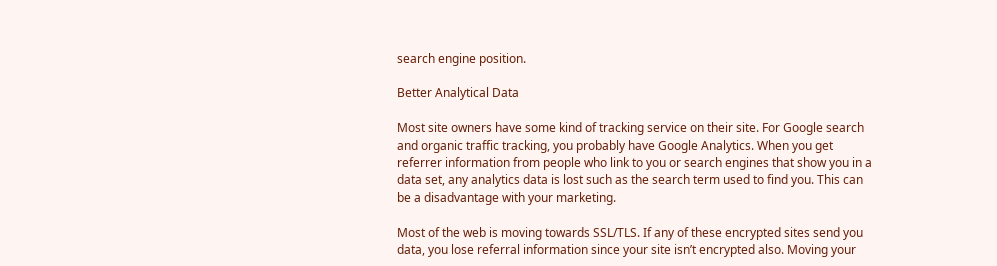search engine position.

Better Analytical Data

Most site owners have some kind of tracking service on their site. For Google search and organic traffic tracking, you probably have Google Analytics. When you get referrer information from people who link to you or search engines that show you in a data set, any analytics data is lost such as the search term used to find you. This can be a disadvantage with your marketing.

Most of the web is moving towards SSL/TLS. If any of these encrypted sites send you data, you lose referral information since your site isn’t encrypted also. Moving your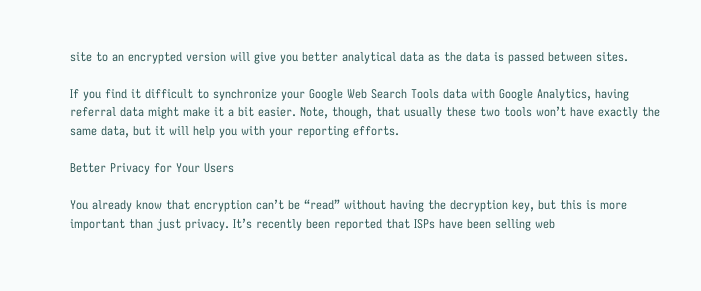site to an encrypted version will give you better analytical data as the data is passed between sites.

If you find it difficult to synchronize your Google Web Search Tools data with Google Analytics, having referral data might make it a bit easier. Note, though, that usually these two tools won’t have exactly the same data, but it will help you with your reporting efforts.

Better Privacy for Your Users

You already know that encryption can’t be “read” without having the decryption key, but this is more important than just privacy. It’s recently been reported that ISPs have been selling web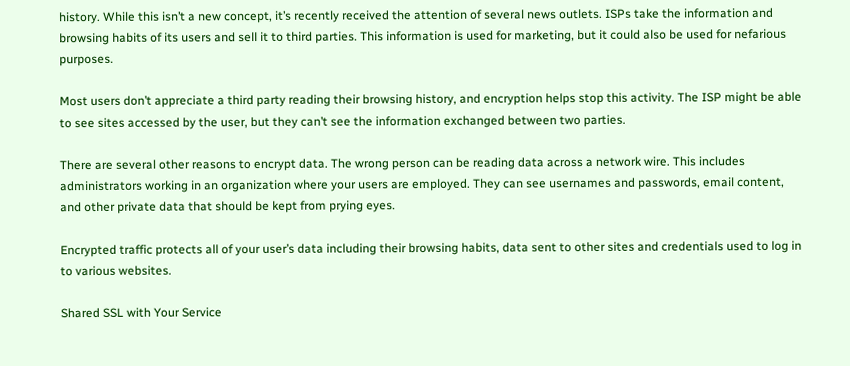history. While this isn’t a new concept, it’s recently received the attention of several news outlets. ISPs take the information and browsing habits of its users and sell it to third parties. This information is used for marketing, but it could also be used for nefarious purposes.

Most users don’t appreciate a third party reading their browsing history, and encryption helps stop this activity. The ISP might be able to see sites accessed by the user, but they can’t see the information exchanged between two parties.

There are several other reasons to encrypt data. The wrong person can be reading data across a network wire. This includes administrators working in an organization where your users are employed. They can see usernames and passwords, email content, and other private data that should be kept from prying eyes.

Encrypted traffic protects all of your user’s data including their browsing habits, data sent to other sites and credentials used to log in to various websites.

Shared SSL with Your Service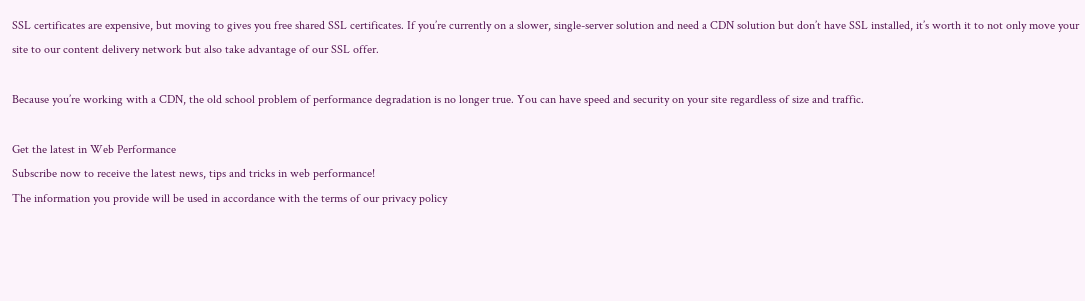SSL certificates are expensive, but moving to gives you free shared SSL certificates. If you’re currently on a slower, single-server solution and need a CDN solution but don’t have SSL installed, it’s worth it to not only move your site to our content delivery network but also take advantage of our SSL offer.

Because you’re working with a CDN, the old school problem of performance degradation is no longer true. You can have speed and security on your site regardless of size and traffic.

Get the latest in Web Performance
Subscribe now to receive the latest news, tips and tricks in web performance!
The information you provide will be used in accordance with the terms of our privacy policy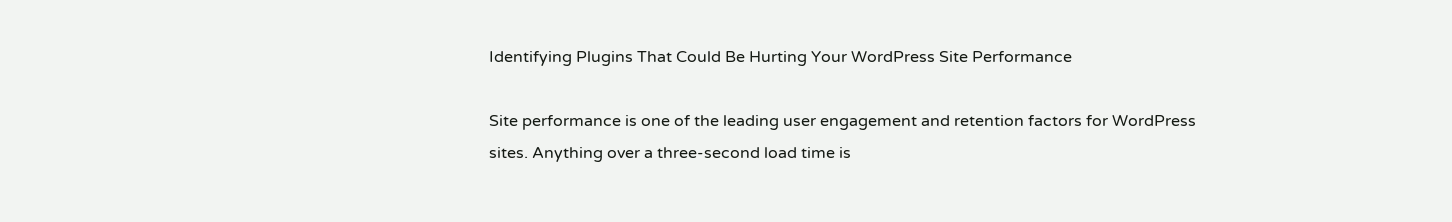Identifying Plugins That Could Be Hurting Your WordPress Site Performance

Site performance is one of the leading user engagement and retention factors for WordPress sites. Anything over a three-second load time is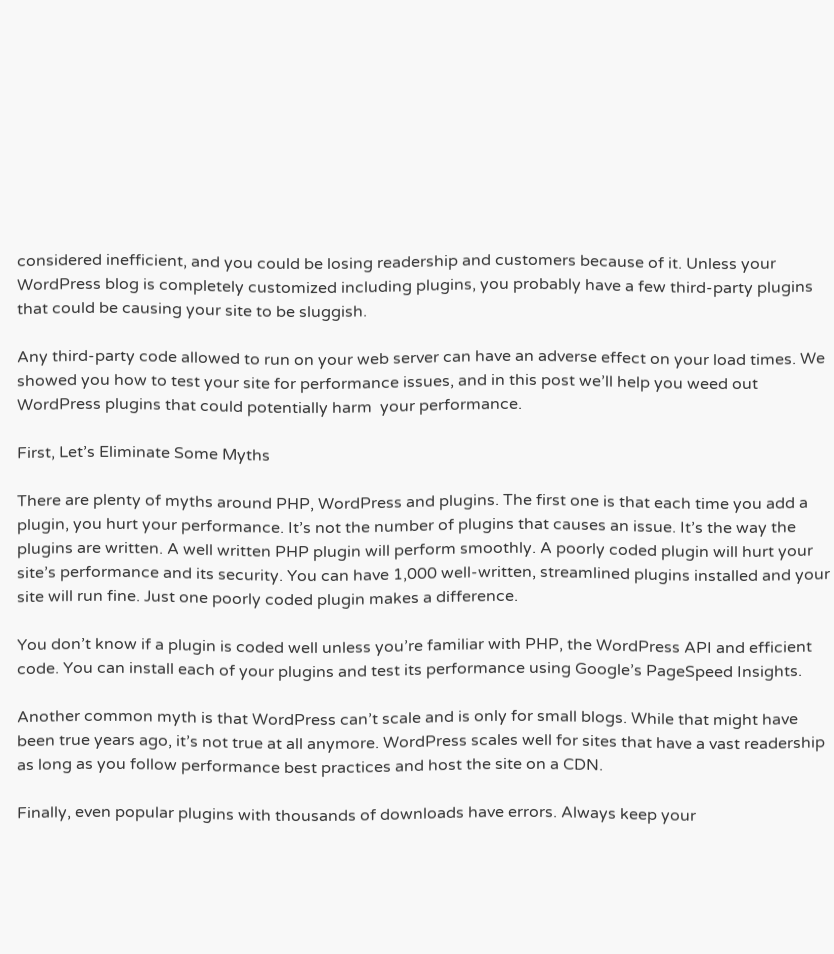considered inefficient, and you could be losing readership and customers because of it. Unless your WordPress blog is completely customized including plugins, you probably have a few third-party plugins that could be causing your site to be sluggish.

Any third-party code allowed to run on your web server can have an adverse effect on your load times. We showed you how to test your site for performance issues, and in this post we’ll help you weed out WordPress plugins that could potentially harm  your performance.

First, Let’s Eliminate Some Myths

There are plenty of myths around PHP, WordPress and plugins. The first one is that each time you add a plugin, you hurt your performance. It’s not the number of plugins that causes an issue. It’s the way the plugins are written. A well written PHP plugin will perform smoothly. A poorly coded plugin will hurt your site’s performance and its security. You can have 1,000 well-written, streamlined plugins installed and your site will run fine. Just one poorly coded plugin makes a difference.

You don’t know if a plugin is coded well unless you’re familiar with PHP, the WordPress API and efficient code. You can install each of your plugins and test its performance using Google’s PageSpeed Insights.

Another common myth is that WordPress can’t scale and is only for small blogs. While that might have been true years ago, it’s not true at all anymore. WordPress scales well for sites that have a vast readership as long as you follow performance best practices and host the site on a CDN.

Finally, even popular plugins with thousands of downloads have errors. Always keep your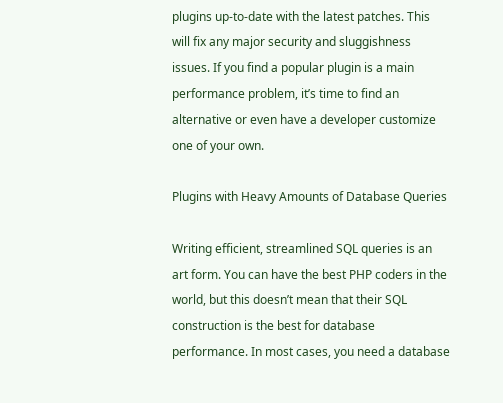plugins up-to-date with the latest patches. This will fix any major security and sluggishness issues. If you find a popular plugin is a main performance problem, it’s time to find an alternative or even have a developer customize one of your own.

Plugins with Heavy Amounts of Database Queries

Writing efficient, streamlined SQL queries is an art form. You can have the best PHP coders in the world, but this doesn’t mean that their SQL construction is the best for database performance. In most cases, you need a database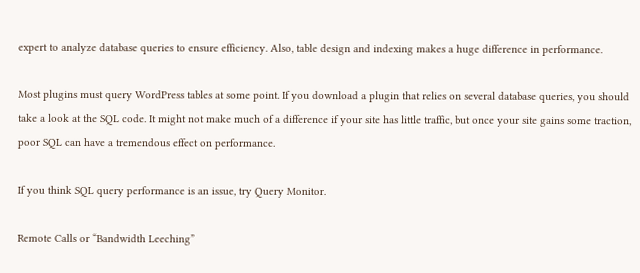expert to analyze database queries to ensure efficiency. Also, table design and indexing makes a huge difference in performance.

Most plugins must query WordPress tables at some point. If you download a plugin that relies on several database queries, you should take a look at the SQL code. It might not make much of a difference if your site has little traffic, but once your site gains some traction, poor SQL can have a tremendous effect on performance.

If you think SQL query performance is an issue, try Query Monitor.

Remote Calls or “Bandwidth Leeching”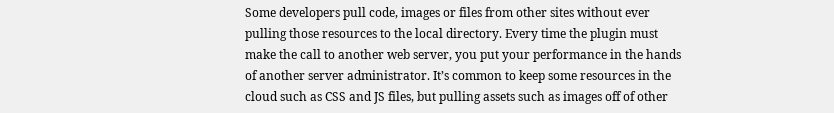Some developers pull code, images or files from other sites without ever pulling those resources to the local directory. Every time the plugin must make the call to another web server, you put your performance in the hands of another server administrator. It’s common to keep some resources in the cloud such as CSS and JS files, but pulling assets such as images off of other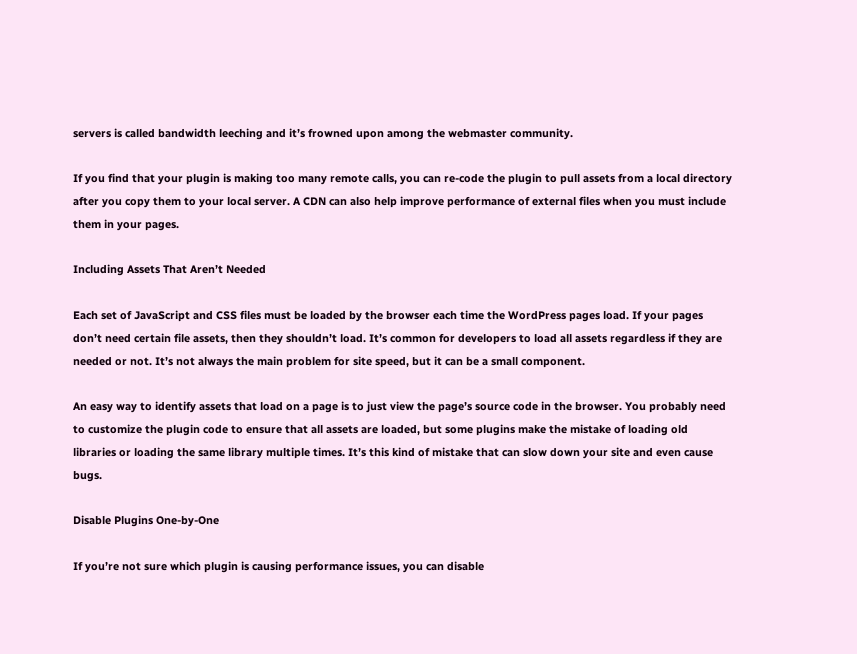servers is called bandwidth leeching and it’s frowned upon among the webmaster community.

If you find that your plugin is making too many remote calls, you can re-code the plugin to pull assets from a local directory after you copy them to your local server. A CDN can also help improve performance of external files when you must include them in your pages.

Including Assets That Aren’t Needed

Each set of JavaScript and CSS files must be loaded by the browser each time the WordPress pages load. If your pages don’t need certain file assets, then they shouldn’t load. It’s common for developers to load all assets regardless if they are needed or not. It’s not always the main problem for site speed, but it can be a small component.

An easy way to identify assets that load on a page is to just view the page’s source code in the browser. You probably need to customize the plugin code to ensure that all assets are loaded, but some plugins make the mistake of loading old libraries or loading the same library multiple times. It’s this kind of mistake that can slow down your site and even cause bugs.

Disable Plugins One-by-One

If you’re not sure which plugin is causing performance issues, you can disable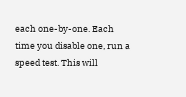each one-by-one. Each time you disable one, run a speed test. This will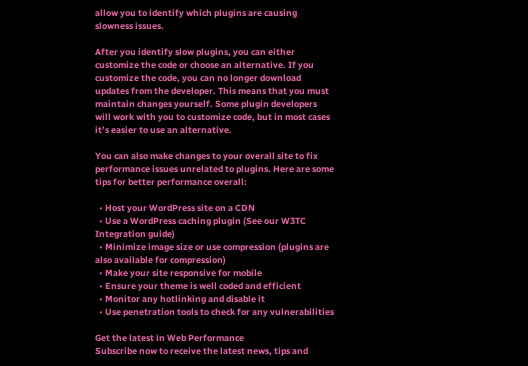allow you to identify which plugins are causing slowness issues.

After you identify slow plugins, you can either customize the code or choose an alternative. If you customize the code, you can no longer download updates from the developer. This means that you must maintain changes yourself. Some plugin developers will work with you to customize code, but in most cases it’s easier to use an alternative.

You can also make changes to your overall site to fix performance issues unrelated to plugins. Here are some tips for better performance overall:

  • Host your WordPress site on a CDN
  • Use a WordPress caching plugin (See our W3TC Integration guide)
  • Minimize image size or use compression (plugins are also available for compression)
  • Make your site responsive for mobile
  • Ensure your theme is well coded and efficient
  • Monitor any hotlinking and disable it
  • Use penetration tools to check for any vulnerabilities

Get the latest in Web Performance
Subscribe now to receive the latest news, tips and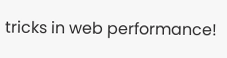tricks in web performance!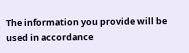The information you provide will be used in accordance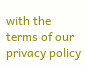with the terms of our privacy policy